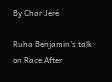By Char Jeré

Ruha Benjamin’s talk on Race After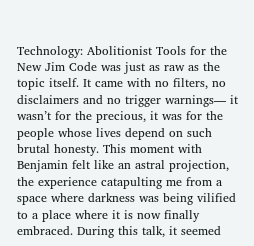Technology: Abolitionist Tools for the New Jim Code was just as raw as the topic itself. It came with no filters, no disclaimers and no trigger warnings— it wasn’t for the precious, it was for the people whose lives depend on such brutal honesty. This moment with Benjamin felt like an astral projection, the experience catapulting me from a space where darkness was being vilified to a place where it is now finally embraced. During this talk, it seemed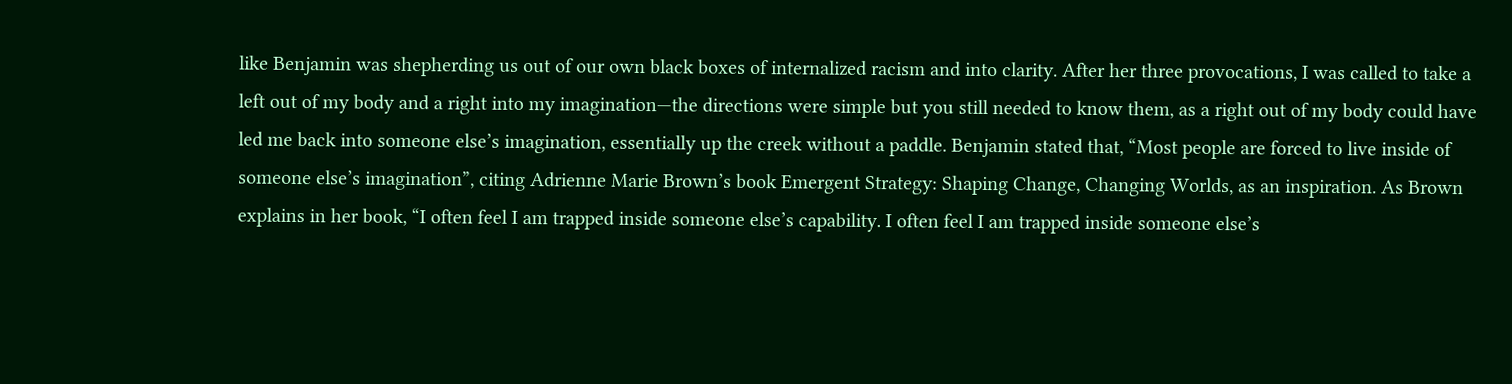like Benjamin was shepherding us out of our own black boxes of internalized racism and into clarity. After her three provocations, I was called to take a left out of my body and a right into my imagination—the directions were simple but you still needed to know them, as a right out of my body could have led me back into someone else’s imagination, essentially up the creek without a paddle. Benjamin stated that, “Most people are forced to live inside of someone else’s imagination”, citing Adrienne Marie Brown’s book Emergent Strategy: Shaping Change, Changing Worlds, as an inspiration. As Brown explains in her book, “I often feel I am trapped inside someone else’s capability. I often feel I am trapped inside someone else’s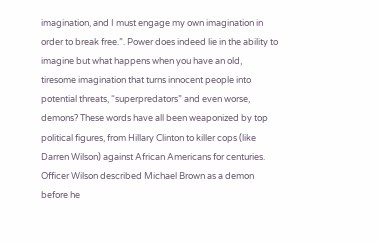imagination, and I must engage my own imagination in order to break free.”. Power does indeed lie in the ability to imagine but what happens when you have an old, tiresome imagination that turns innocent people into potential threats, “superpredators” and even worse, demons? These words have all been weaponized by top political figures, from Hillary Clinton to killer cops (like Darren Wilson) against African Americans for centuries. Officer Wilson described Michael Brown as a demon before he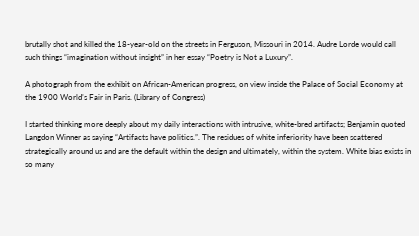brutally shot and killed the 18-year-old on the streets in Ferguson, Missouri in 2014. Audre Lorde would call such things “imagination without insight” in her essay “Poetry is Not a Luxury”.

A photograph from the exhibit on African-American progress, on view inside the Palace of Social Economy at the 1900 World’s Fair in Paris. (Library of Congress)

I started thinking more deeply about my daily interactions with intrusive, white-bred artifacts; Benjamin quoted Langdon Winner as saying “Artifacts have politics.”. The residues of white inferiority have been scattered strategically around us and are the default within the design and ultimately, within the system. White bias exists in so many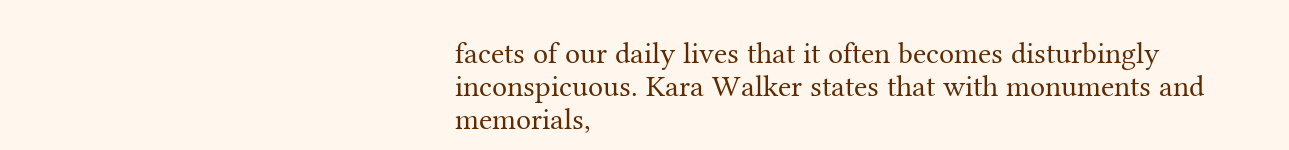facets of our daily lives that it often becomes disturbingly inconspicuous. Kara Walker states that with monuments and memorials,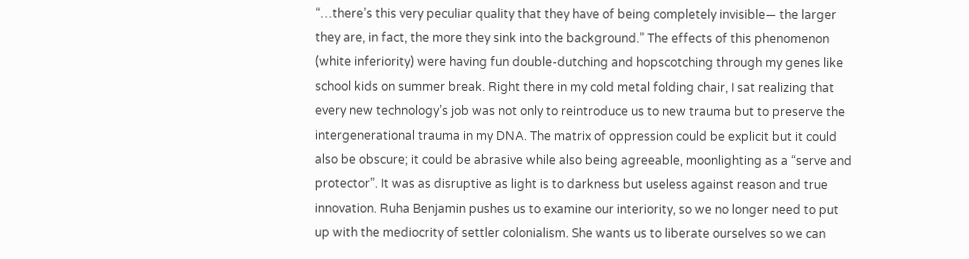“…there’s this very peculiar quality that they have of being completely invisible— the larger they are, in fact, the more they sink into the background.” The effects of this phenomenon (white inferiority) were having fun double-dutching and hopscotching through my genes like school kids on summer break. Right there in my cold metal folding chair, I sat realizing that every new technology’s job was not only to reintroduce us to new trauma but to preserve the intergenerational trauma in my DNA. The matrix of oppression could be explicit but it could also be obscure; it could be abrasive while also being agreeable, moonlighting as a “serve and protector”. It was as disruptive as light is to darkness but useless against reason and true innovation. Ruha Benjamin pushes us to examine our interiority, so we no longer need to put up with the mediocrity of settler colonialism. She wants us to liberate ourselves so we can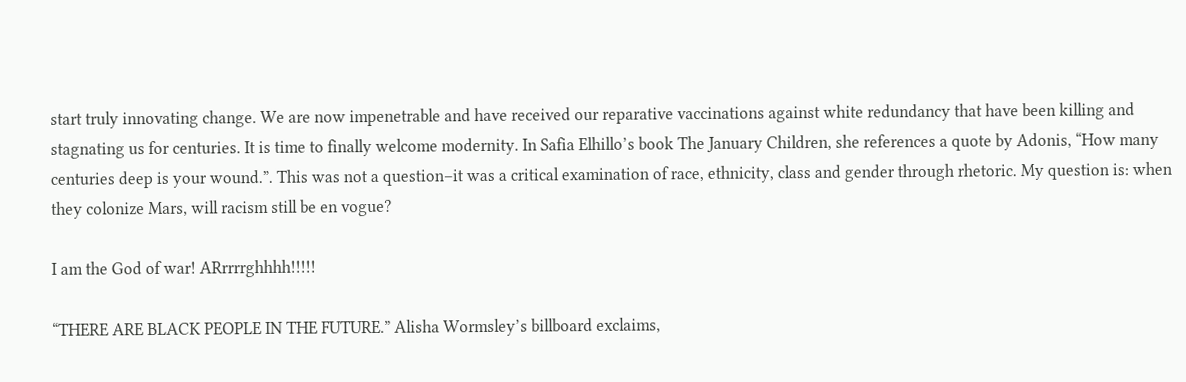start truly innovating change. We are now impenetrable and have received our reparative vaccinations against white redundancy that have been killing and stagnating us for centuries. It is time to finally welcome modernity. In Safia Elhillo’s book The January Children, she references a quote by Adonis, “How many centuries deep is your wound.”. This was not a question–it was a critical examination of race, ethnicity, class and gender through rhetoric. My question is: when they colonize Mars, will racism still be en vogue?

I am the God of war! ARrrrrghhhh!!!!!

“THERE ARE BLACK PEOPLE IN THE FUTURE.” Alisha Wormsley’s billboard exclaims,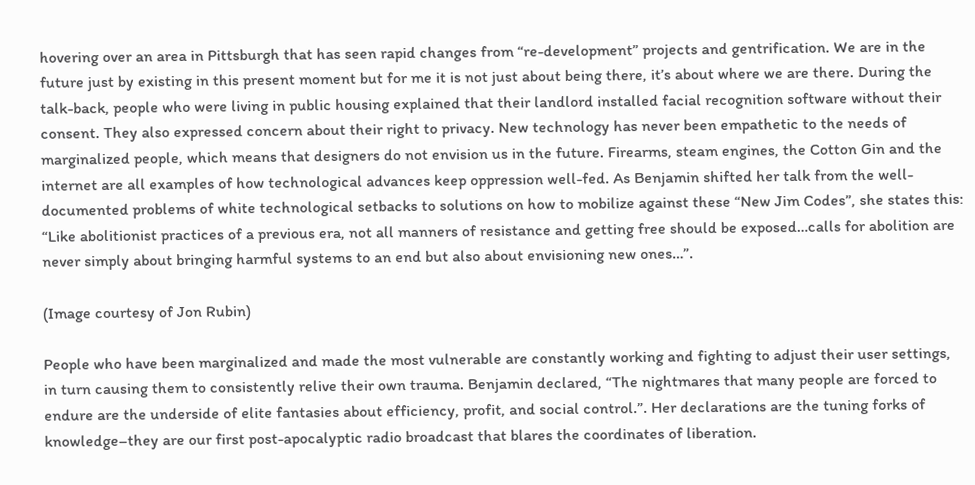hovering over an area in Pittsburgh that has seen rapid changes from “re-development” projects and gentrification. We are in the future just by existing in this present moment but for me it is not just about being there, it’s about where we are there. During the talk-back, people who were living in public housing explained that their landlord installed facial recognition software without their consent. They also expressed concern about their right to privacy. New technology has never been empathetic to the needs of marginalized people, which means that designers do not envision us in the future. Firearms, steam engines, the Cotton Gin and the internet are all examples of how technological advances keep oppression well-fed. As Benjamin shifted her talk from the well-documented problems of white technological setbacks to solutions on how to mobilize against these “New Jim Codes”, she states this: “Like abolitionist practices of a previous era, not all manners of resistance and getting free should be exposed…calls for abolition are never simply about bringing harmful systems to an end but also about envisioning new ones…”.

(Image courtesy of Jon Rubin)

People who have been marginalized and made the most vulnerable are constantly working and fighting to adjust their user settings, in turn causing them to consistently relive their own trauma. Benjamin declared, “The nightmares that many people are forced to endure are the underside of elite fantasies about efficiency, profit, and social control.”. Her declarations are the tuning forks of knowledge–they are our first post-apocalyptic radio broadcast that blares the coordinates of liberation.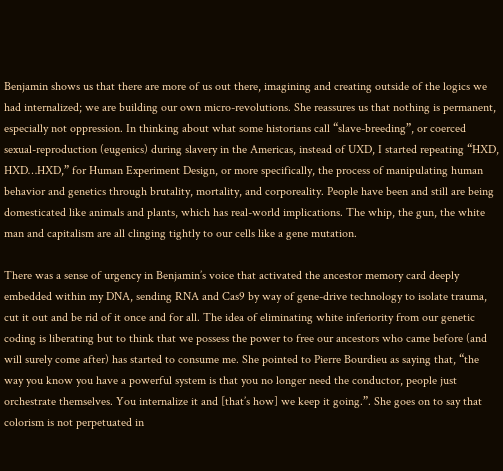Benjamin shows us that there are more of us out there, imagining and creating outside of the logics we had internalized; we are building our own micro-revolutions. She reassures us that nothing is permanent, especially not oppression. In thinking about what some historians call “slave-breeding”, or coerced sexual-reproduction (eugenics) during slavery in the Americas, instead of UXD, I started repeating “HXD, HXD…HXD,” for Human Experiment Design, or more specifically, the process of manipulating human behavior and genetics through brutality, mortality, and corporeality. People have been and still are being domesticated like animals and plants, which has real-world implications. The whip, the gun, the white man and capitalism are all clinging tightly to our cells like a gene mutation.

There was a sense of urgency in Benjamin’s voice that activated the ancestor memory card deeply embedded within my DNA, sending RNA and Cas9 by way of gene-drive technology to isolate trauma, cut it out and be rid of it once and for all. The idea of eliminating white inferiority from our genetic coding is liberating but to think that we possess the power to free our ancestors who came before (and will surely come after) has started to consume me. She pointed to Pierre Bourdieu as saying that, “the way you know you have a powerful system is that you no longer need the conductor, people just orchestrate themselves. You internalize it and [that’s how] we keep it going.”. She goes on to say that colorism is not perpetuated in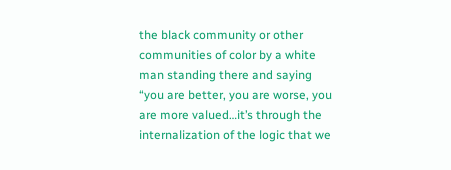the black community or other communities of color by a white man standing there and saying “you are better, you are worse, you are more valued…it’s through the internalization of the logic that we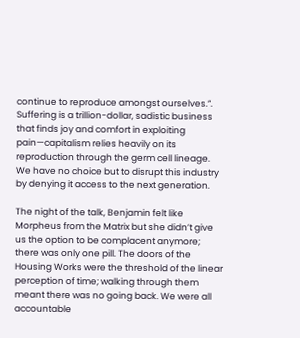continue to reproduce amongst ourselves.”. Suffering is a trillion-dollar, sadistic business that finds joy and comfort in exploiting pain—capitalism relies heavily on its reproduction through the germ cell lineage. We have no choice but to disrupt this industry by denying it access to the next generation.

The night of the talk, Benjamin felt like Morpheus from the Matrix but she didn’t give us the option to be complacent anymore; there was only one pill. The doors of the Housing Works were the threshold of the linear perception of time; walking through them meant there was no going back. We were all accountable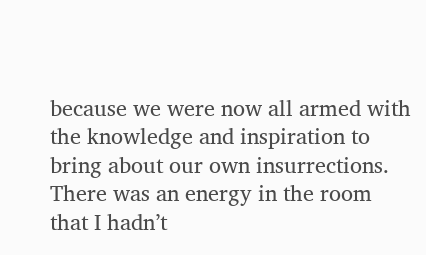because we were now all armed with the knowledge and inspiration to bring about our own insurrections. There was an energy in the room that I hadn’t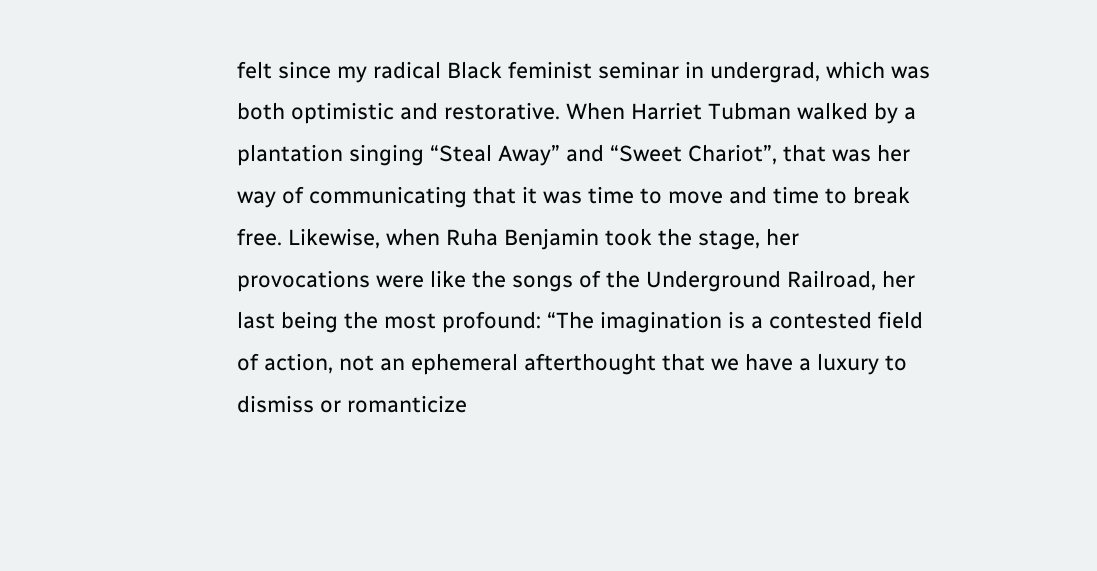felt since my radical Black feminist seminar in undergrad, which was both optimistic and restorative. When Harriet Tubman walked by a plantation singing “Steal Away” and “Sweet Chariot”, that was her way of communicating that it was time to move and time to break free. Likewise, when Ruha Benjamin took the stage, her provocations were like the songs of the Underground Railroad, her last being the most profound: “The imagination is a contested field of action, not an ephemeral afterthought that we have a luxury to dismiss or romanticize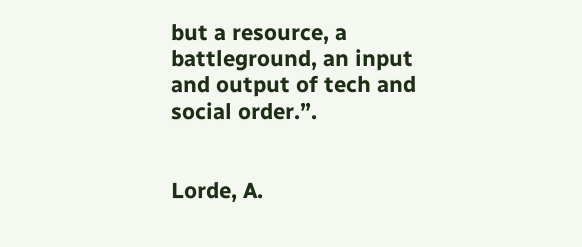but a resource, a battleground, an input and output of tech and social order.”.


Lorde, A.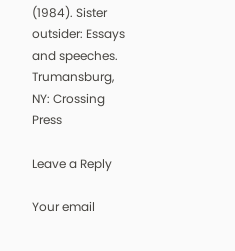(1984). Sister outsider: Essays and speeches. Trumansburg, NY: Crossing Press

Leave a Reply

Your email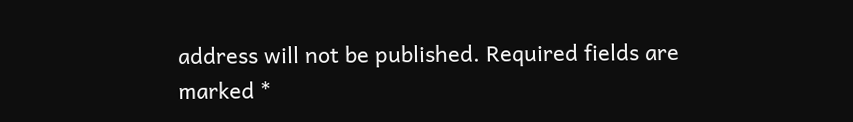address will not be published. Required fields are marked *